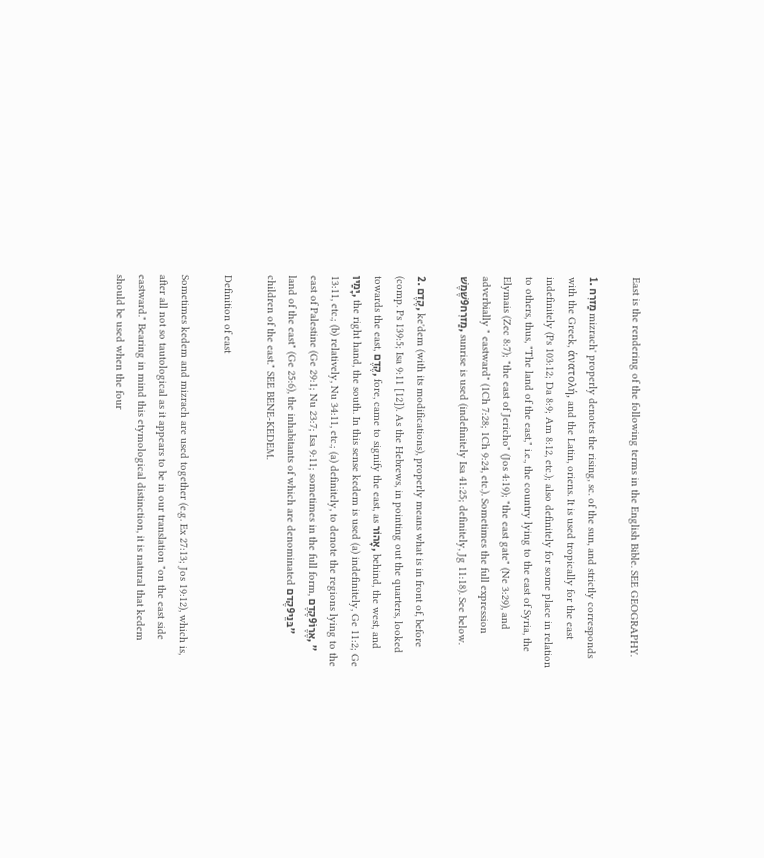East is the rendering of the following terms in the English Bible. SEE GEOGRAPHY.

1. מַזרִח mizrach' properly denotes the rising, sc. of the sun, and strictly corresponds with the Greek, άνατολή, and the Latin, oriens. It is used tropically for the east indefinitely (Ps 103:12; Da 8:9; Am 8:12, etc.); also definitely for some place in relation to others, thus, "The land of the east," i.e., the country lying to the east of Syria, the Elymais (Zec 8:7); "the east of Jericho" (Jos 4:19); "the east gate" (Ne 3:29), and adverbially " eastward" (1Ch 7:28; 1Ch 9:24, etc.). Sometimes the full expression מַזרִח9שֶׁמֶשׁ, sunrise is used (indefinitely Isa 41:25; definitely, Jg 11:18). See below.

2. קֶדֶם, ke'dem (with its modifications), properly means what is in front of, before (comp. Ps 139:5; Isa 9:11 [12]). As the Hebrews, in pointing out the quarters, looked towards the east, קֶדֶם, fore, came to signify the east, as אָהוֹר, behind, the west, and יָמַין, the right hand, the south. In this sense kedem is used (a) indefinitely, Ge 11:2; Ge 13:11, etc.; (b) relatively, Nu 34:11, etc.; (a) definitely, to denote the regions lying to the east of Palestine (Ge 29:1; Nu 23:7; Isa 9:11; sometimes in the full form, אֶרֶוֹ9קֶדֶם, " land of the east" (Ge 25:6), the inhabitants of which are denominated בּנֵי9קֶדם" children of the east." SEE BENE-KEDEM.

Definition of east

Sometimes kedem and mizrach are used together (e.g. Ex 27:13; Jos 19:12), which is, after all not so tautological as it appears to be in our translation "on the east side eastward." Bearing in mind this etymological distinction, it is natural that kedem should be used when the four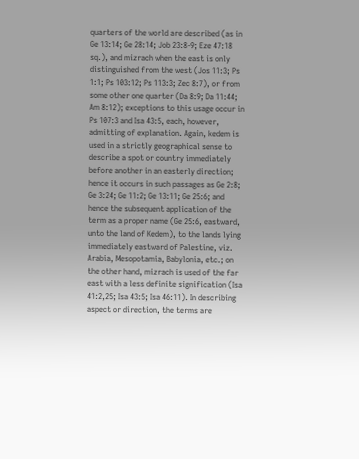quarters of the world are described (as in Ge 13:14; Ge 28:14; Job 23:8-9; Eze 47:18 sq.), and mizrach when the east is only distinguished from the west (Jos 11:3; Ps 1:1; Ps 103:12; Ps 113:3; Zec 8:7), or from some other one quarter (Da 8:9; Da 11:44; Am 8:12); exceptions to this usage occur in Ps 107:3 and Isa 43:5, each, however, admitting of explanation. Again, kedem is used in a strictly geographical sense to describe a spot or country immediately before another in an easterly direction; hence it occurs in such passages as Ge 2:8; Ge 3:24; Ge 11:2; Ge 13:11; Ge 25:6; and hence the subsequent application of the term as a proper name (Ge 25:6, eastward, unto the land of Kedem), to the lands lying immediately eastward of Palestine, viz. Arabia, Mesopotamia, Babylonia, etc.; on the other hand, mizrach is used of the far east with a less definite signification (Isa 41:2,25; Isa 43:5; Isa 46:11). In describing aspect or direction, the terms are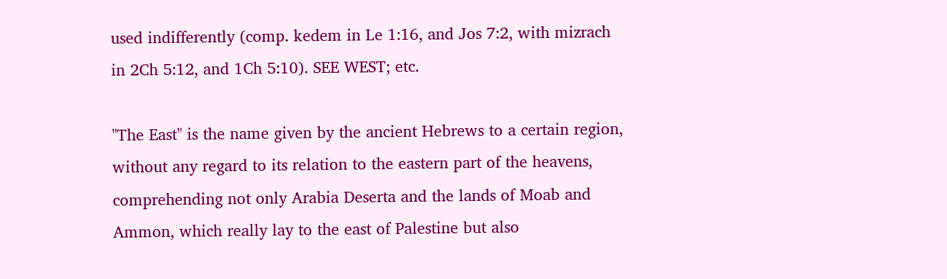used indifferently (comp. kedem in Le 1:16, and Jos 7:2, with mizrach in 2Ch 5:12, and 1Ch 5:10). SEE WEST; etc.

"The East" is the name given by the ancient Hebrews to a certain region, without any regard to its relation to the eastern part of the heavens, comprehending not only Arabia Deserta and the lands of Moab and Ammon, which really lay to the east of Palestine but also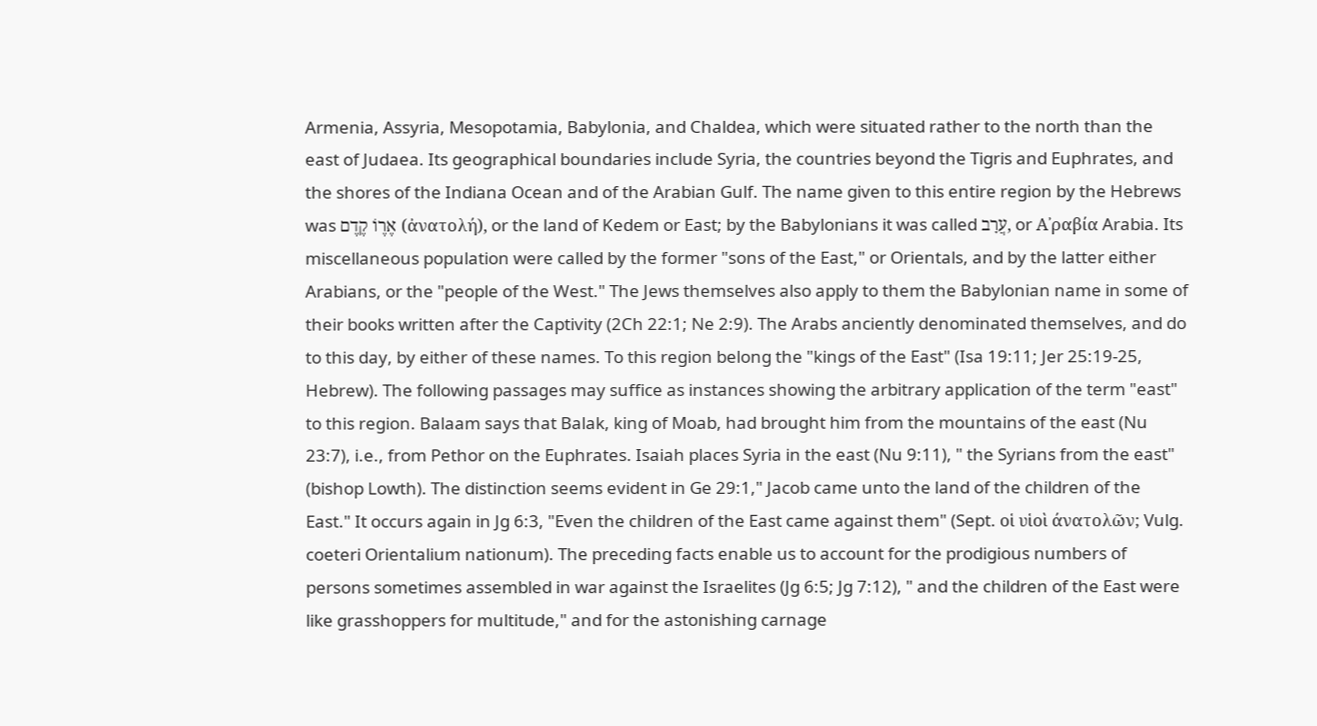Armenia, Assyria, Mesopotamia, Babylonia, and Chaldea, which were situated rather to the north than the east of Judaea. Its geographical boundaries include Syria, the countries beyond the Tigris and Euphrates, and the shores of the Indiana Ocean and of the Arabian Gulf. The name given to this entire region by the Hebrews was אֶרֶוֹ קֶדֶם (ἀνατολή), or the land of Kedem or East; by the Babylonians it was called עֲרָב, or Α᾿ραβία Arabia. Its miscellaneous population were called by the former "sons of the East," or Orientals, and by the latter either Arabians, or the "people of the West." The Jews themselves also apply to them the Babylonian name in some of their books written after the Captivity (2Ch 22:1; Ne 2:9). The Arabs anciently denominated themselves, and do to this day, by either of these names. To this region belong the "kings of the East" (Isa 19:11; Jer 25:19-25, Hebrew). The following passages may suffice as instances showing the arbitrary application of the term "east" to this region. Balaam says that Balak, king of Moab, had brought him from the mountains of the east (Nu 23:7), i.e., from Pethor on the Euphrates. Isaiah places Syria in the east (Nu 9:11), " the Syrians from the east" (bishop Lowth). The distinction seems evident in Ge 29:1," Jacob came unto the land of the children of the East." It occurs again in Jg 6:3, "Even the children of the East came against them" (Sept. οἱ υἱοὶ άνατολῶν; Vulg. coeteri Orientalium nationum). The preceding facts enable us to account for the prodigious numbers of persons sometimes assembled in war against the Israelites (Jg 6:5; Jg 7:12), " and the children of the East were like grasshoppers for multitude," and for the astonishing carnage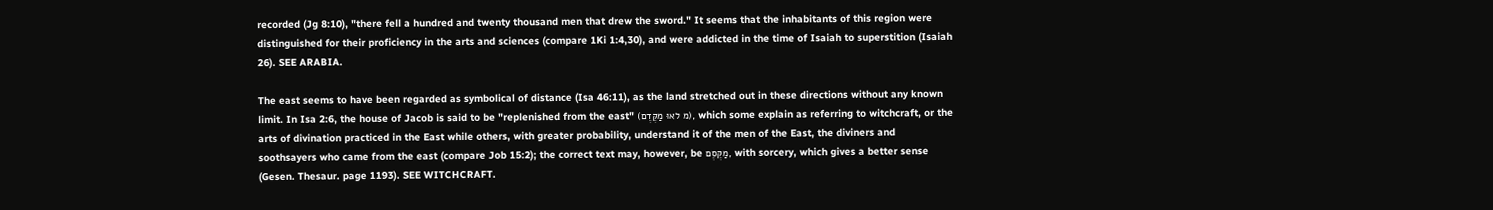recorded (Jg 8:10), "there fell a hundred and twenty thousand men that drew the sword." It seems that the inhabitants of this region were distinguished for their proficiency in the arts and sciences (compare 1Ki 1:4,30), and were addicted in the time of Isaiah to superstition (Isaiah 26). SEE ARABIA.

The east seems to have been regarded as symbolical of distance (Isa 46:11), as the land stretched out in these directions without any known limit. In Isa 2:6, the house of Jacob is said to be "replenished from the east" (מ לאוּ מַקֶּדֶם), which some explain as referring to witchcraft, or the arts of divination practiced in the East while others, with greater probability, understand it of the men of the East, the diviners and soothsayers who came from the east (compare Job 15:2); the correct text may, however, be מַקֶּסֶם, with sorcery, which gives a better sense (Gesen. Thesaur. page 1193). SEE WITCHCRAFT.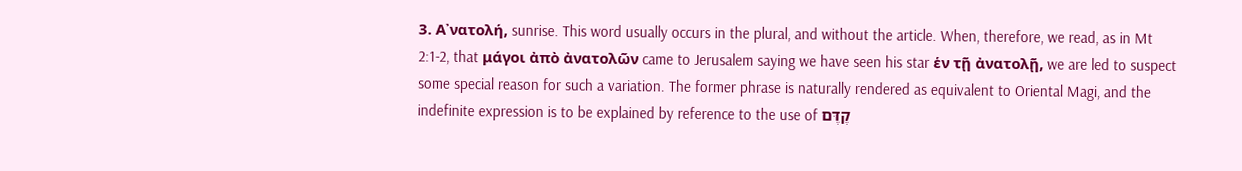3. Α᾿νατολή, sunrise. This word usually occurs in the plural, and without the article. When, therefore, we read, as in Mt 2:1-2, that μάγοι ἀπὸ ἀνατολῶν came to Jerusalem saying we have seen his star ἑν τῇ ἀνατολῇ, we are led to suspect some special reason for such a variation. The former phrase is naturally rendered as equivalent to Oriental Magi, and the indefinite expression is to be explained by reference to the use of קֶדֶּם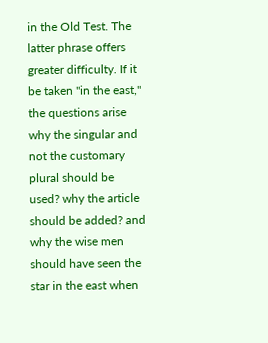in the Old Test. The latter phrase offers greater difficulty. If it be taken "in the east," the questions arise why the singular and not the customary plural should be used? why the article should be added? and why the wise men should have seen the star in the east when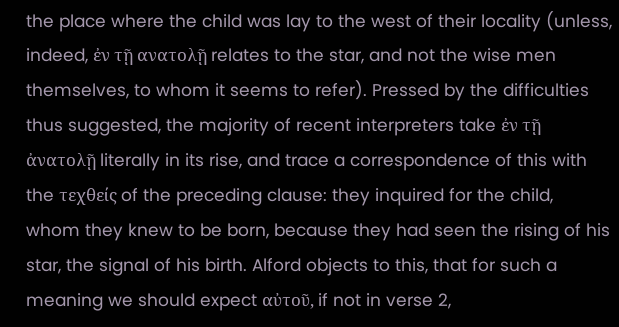the place where the child was lay to the west of their locality (unless, indeed, ἐν τῇ ανατολῇ relates to the star, and not the wise men themselves, to whom it seems to refer). Pressed by the difficulties thus suggested, the majority of recent interpreters take ἐν τῇ ἀνατολῇ literally in its rise, and trace a correspondence of this with the τεχθείς of the preceding clause: they inquired for the child, whom they knew to be born, because they had seen the rising of his star, the signal of his birth. Alford objects to this, that for such a meaning we should expect αὐτοῦ, if not in verse 2,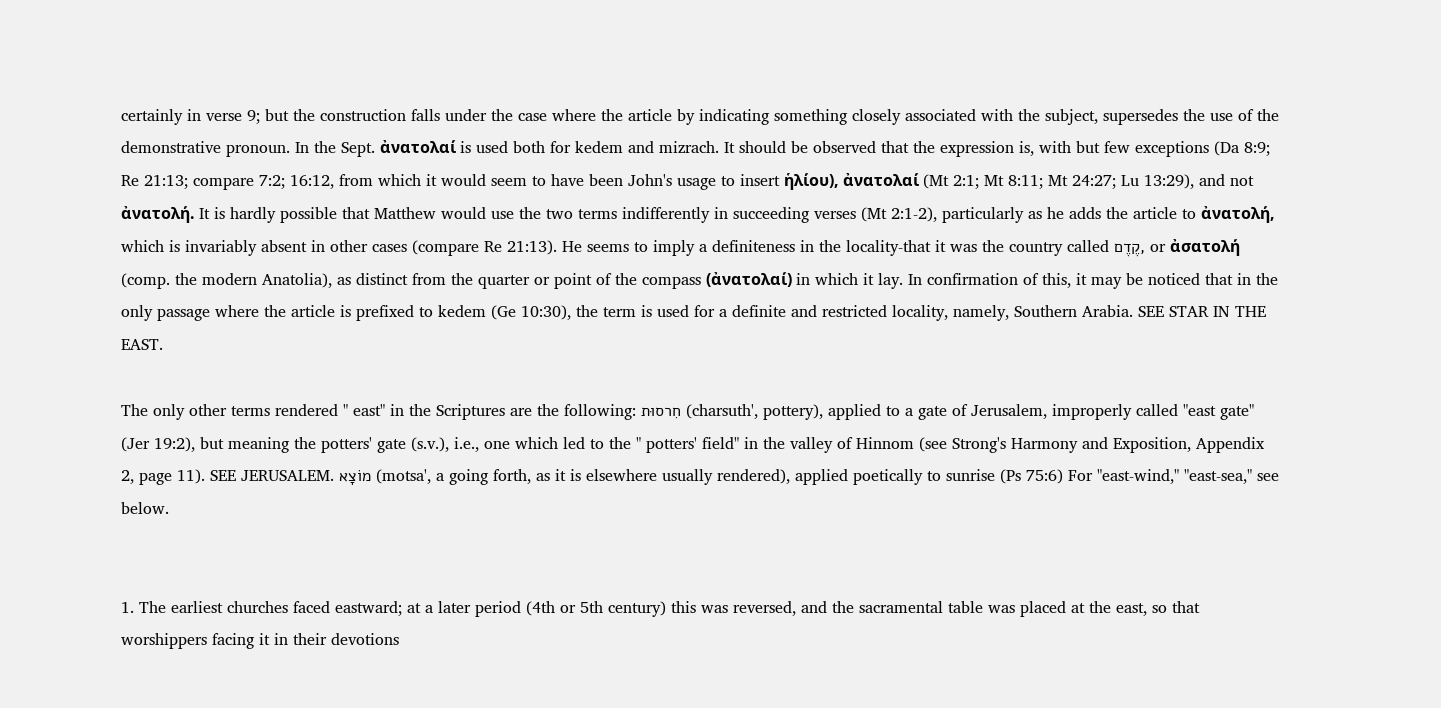certainly in verse 9; but the construction falls under the case where the article by indicating something closely associated with the subject, supersedes the use of the demonstrative pronoun. In the Sept. ἀνατολαί is used both for kedem and mizrach. It should be observed that the expression is, with but few exceptions (Da 8:9; Re 21:13; compare 7:2; 16:12, from which it would seem to have been John's usage to insert ἡλίου), ἀνατολαί (Mt 2:1; Mt 8:11; Mt 24:27; Lu 13:29), and not ἀνατολή. It is hardly possible that Matthew would use the two terms indifferently in succeeding verses (Mt 2:1-2), particularly as he adds the article to ἀνατολή, which is invariably absent in other cases (compare Re 21:13). He seems to imply a definiteness in the locality-that it was the country called קֶדֶם, or ἀσατολή (comp. the modern Anatolia), as distinct from the quarter or point of the compass (ἀνατολαί) in which it lay. In confirmation of this, it may be noticed that in the only passage where the article is prefixed to kedem (Ge 10:30), the term is used for a definite and restricted locality, namely, Southern Arabia. SEE STAR IN THE EAST.

The only other terms rendered " east" in the Scriptures are the following: חִרסוּת (charsuth', pottery), applied to a gate of Jerusalem, improperly called "east gate" (Jer 19:2), but meaning the potters' gate (s.v.), i.e., one which led to the " potters' field" in the valley of Hinnom (see Strong's Harmony and Exposition, Appendix 2, page 11). SEE JERUSALEM. מוֹצָא (motsa', a going forth, as it is elsewhere usually rendered), applied poetically to sunrise (Ps 75:6) For "east-wind," "east-sea," see below.


1. The earliest churches faced eastward; at a later period (4th or 5th century) this was reversed, and the sacramental table was placed at the east, so that worshippers facing it in their devotions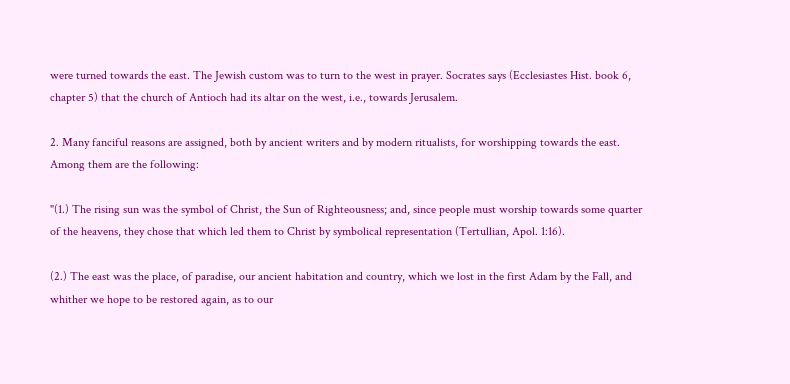were turned towards the east. The Jewish custom was to turn to the west in prayer. Socrates says (Ecclesiastes Hist. book 6, chapter 5) that the church of Antioch had its altar on the west, i.e., towards Jerusalem.

2. Many fanciful reasons are assigned, both by ancient writers and by modern ritualists, for worshipping towards the east. Among them are the following:

"(1.) The rising sun was the symbol of Christ, the Sun of Righteousness; and, since people must worship towards some quarter of the heavens, they chose that which led them to Christ by symbolical representation (Tertullian, Apol. 1:16).

(2.) The east was the place, of paradise, our ancient habitation and country, which we lost in the first Adam by the Fall, and whither we hope to be restored again, as to our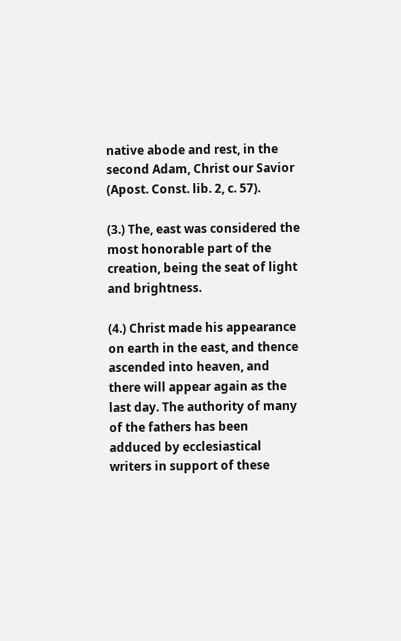native abode and rest, in the second Adam, Christ our Savior (Apost. Const. lib. 2, c. 57).

(3.) The, east was considered the most honorable part of the creation, being the seat of light and brightness.

(4.) Christ made his appearance on earth in the east, and thence ascended into heaven, and there will appear again as the last day. The authority of many of the fathers has been adduced by ecclesiastical writers in support of these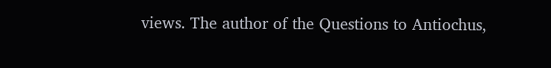views. The author of the Questions to Antiochus,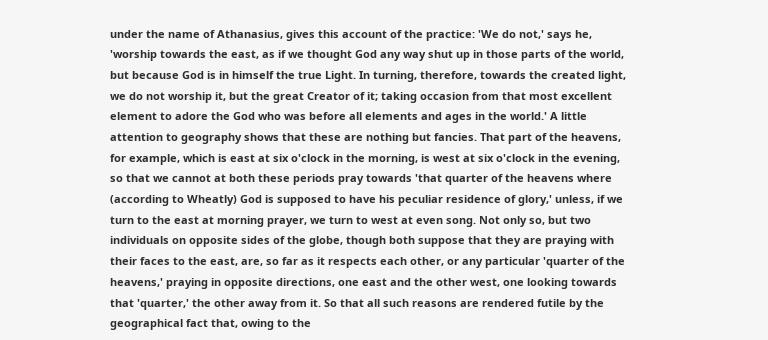under the name of Athanasius, gives this account of the practice: 'We do not,' says he, 'worship towards the east, as if we thought God any way shut up in those parts of the world, but because God is in himself the true Light. In turning, therefore, towards the created light, we do not worship it, but the great Creator of it; taking occasion from that most excellent element to adore the God who was before all elements and ages in the world.' A little attention to geography shows that these are nothing but fancies. That part of the heavens, for example, which is east at six o'clock in the morning, is west at six o'clock in the evening, so that we cannot at both these periods pray towards 'that quarter of the heavens where (according to Wheatly) God is supposed to have his peculiar residence of glory,' unless, if we turn to the east at morning prayer, we turn to west at even song. Not only so, but two individuals on opposite sides of the globe, though both suppose that they are praying with their faces to the east, are, so far as it respects each other, or any particular 'quarter of the heavens,' praying in opposite directions, one east and the other west, one looking towards that 'quarter,' the other away from it. So that all such reasons are rendered futile by the geographical fact that, owing to the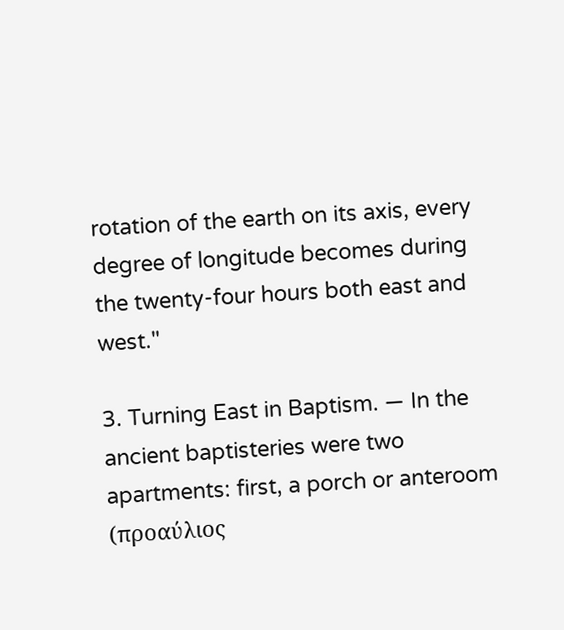rotation of the earth on its axis, every degree of longitude becomes during the twenty-four hours both east and west."

3. Turning East in Baptism. — In the ancient baptisteries were two apartments: first, a porch or anteroom (προαύλιος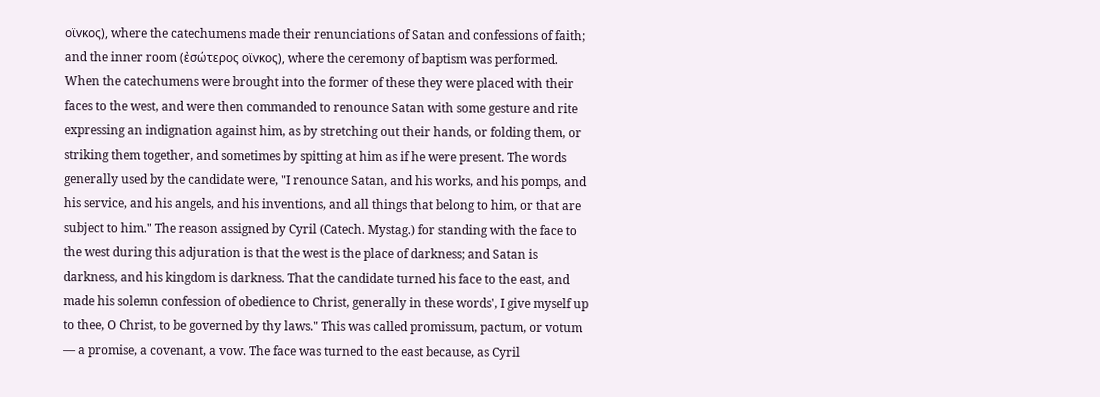οϊvκος), where the catechumens made their renunciations of Satan and confessions of faith; and the inner room (ἐσώτερος οϊvκος), where the ceremony of baptism was performed. When the catechumens were brought into the former of these they were placed with their faces to the west, and were then commanded to renounce Satan with some gesture and rite expressing an indignation against him, as by stretching out their hands, or folding them, or striking them together, and sometimes by spitting at him as if he were present. The words generally used by the candidate were, "I renounce Satan, and his works, and his pomps, and his service, and his angels, and his inventions, and all things that belong to him, or that are subject to him." The reason assigned by Cyril (Catech. Mystag.) for standing with the face to the west during this adjuration is that the west is the place of darkness; and Satan is darkness, and his kingdom is darkness. That the candidate turned his face to the east, and made his solemn confession of obedience to Christ, generally in these words', I give myself up to thee, O Christ, to be governed by thy laws." This was called promissum, pactum, or votum — a promise, a covenant, a vow. The face was turned to the east because, as Cyril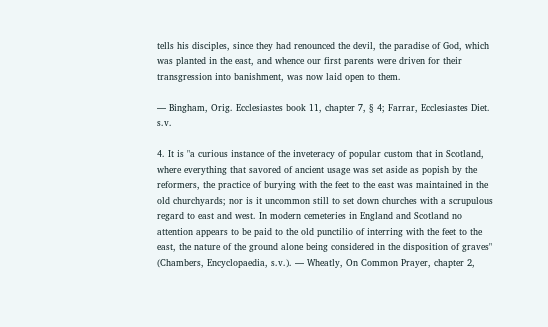tells his disciples, since they had renounced the devil, the paradise of God, which was planted in the east, and whence our first parents were driven for their transgression into banishment, was now laid open to them.

— Bingham, Orig. Ecclesiastes book 11, chapter 7, § 4; Farrar, Ecclesiastes Diet. s.v.

4. It is "a curious instance of the inveteracy of popular custom that in Scotland, where everything that savored of ancient usage was set aside as popish by the reformers, the practice of burying with the feet to the east was maintained in the old churchyards; nor is it uncommon still to set down churches with a scrupulous regard to east and west. In modern cemeteries in England and Scotland no attention appears to be paid to the old punctilio of interring with the feet to the east, the nature of the ground alone being considered in the disposition of graves" (Chambers, Encyclopaedia, s.v.). — Wheatly, On Common Prayer, chapter 2,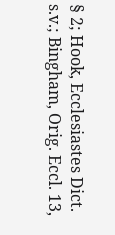§ 2; Hook, Ecclesiastes Dict. s.v.; Bingham, Orig. Eccl. 13,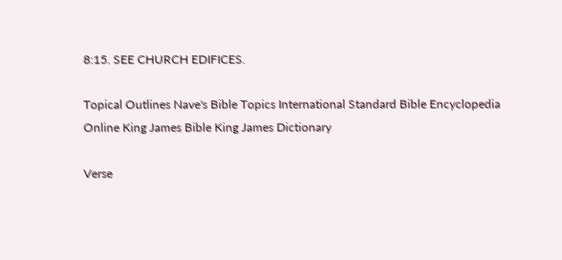8:15. SEE CHURCH EDIFICES.

Topical Outlines Nave's Bible Topics International Standard Bible Encyclopedia Online King James Bible King James Dictionary

Verse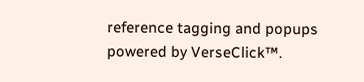reference tagging and popups powered by VerseClick™.